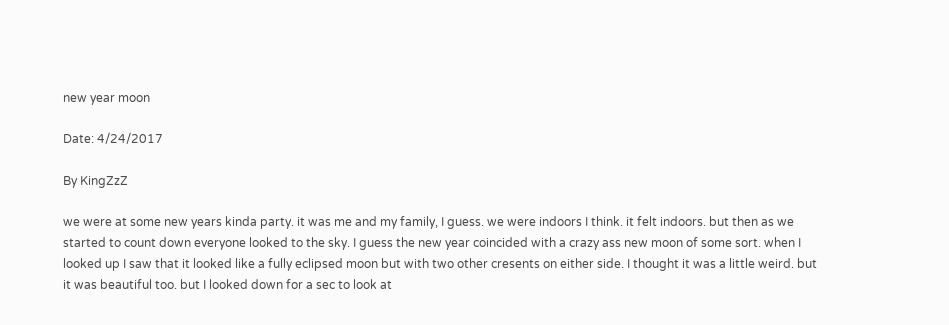new year moon

Date: 4/24/2017

By KingZzZ

we were at some new years kinda party. it was me and my family, I guess. we were indoors I think. it felt indoors. but then as we started to count down everyone looked to the sky. I guess the new year coincided with a crazy ass new moon of some sort. when I looked up I saw that it looked like a fully eclipsed moon but with two other cresents on either side. I thought it was a little weird. but it was beautiful too. but I looked down for a sec to look at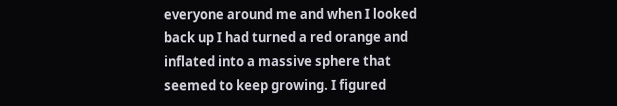everyone around me and when I looked back up I had turned a red orange and inflated into a massive sphere that seemed to keep growing. I figured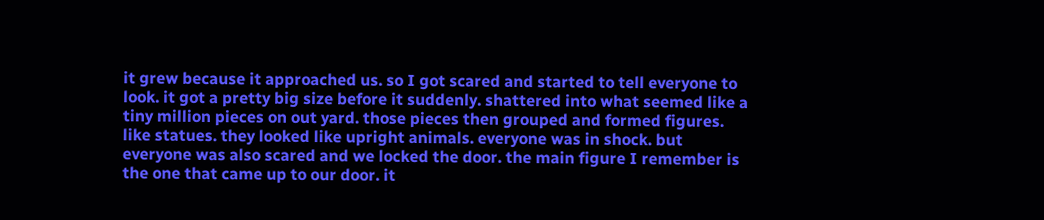it grew because it approached us. so I got scared and started to tell everyone to look. it got a pretty big size before it suddenly. shattered into what seemed like a tiny million pieces on out yard. those pieces then grouped and formed figures. like statues. they looked like upright animals. everyone was in shock. but everyone was also scared and we locked the door. the main figure I remember is the one that came up to our door. it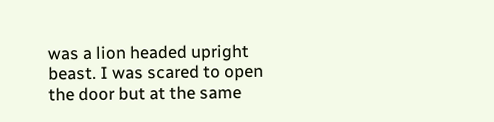was a lion headed upright beast. I was scared to open the door but at the same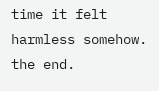time it felt harmless somehow. the end.